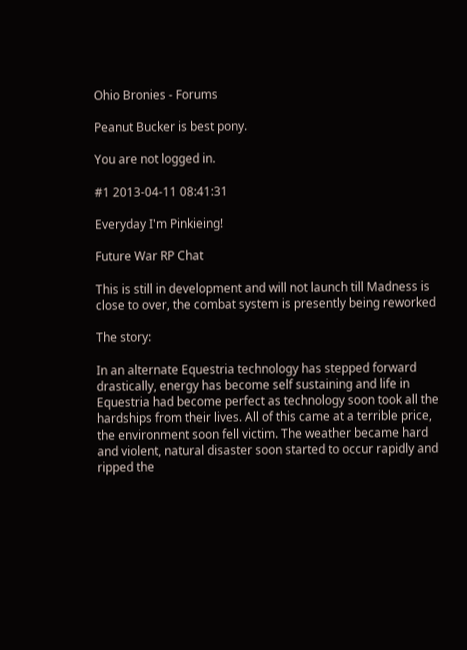Ohio Bronies - Forums

Peanut Bucker is best pony.

You are not logged in.

#1 2013-04-11 08:41:31

Everyday I'm Pinkieing!

Future War RP Chat

This is still in development and will not launch till Madness is close to over, the combat system is presently being reworked

The story:

In an alternate Equestria technology has stepped forward drastically, energy has become self sustaining and life in Equestria had become perfect as technology soon took all the hardships from their lives. All of this came at a terrible price, the environment soon fell victim. The weather became hard and violent, natural disaster soon started to occur rapidly and ripped the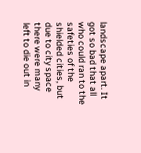landscape apart. It got so bad that all who could ran to the safeties of the shielded cities, but due to city space there were many left to die out in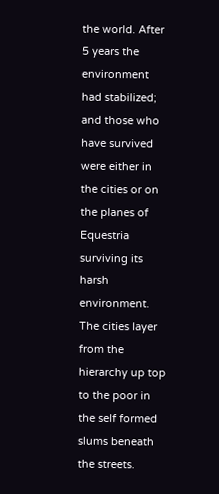the world. After 5 years the environment had stabilized; and those who have survived were either in the cities or on the planes of Equestria surviving its harsh environment. The cities layer from the hierarchy up top to the poor in the self formed slums beneath the streets.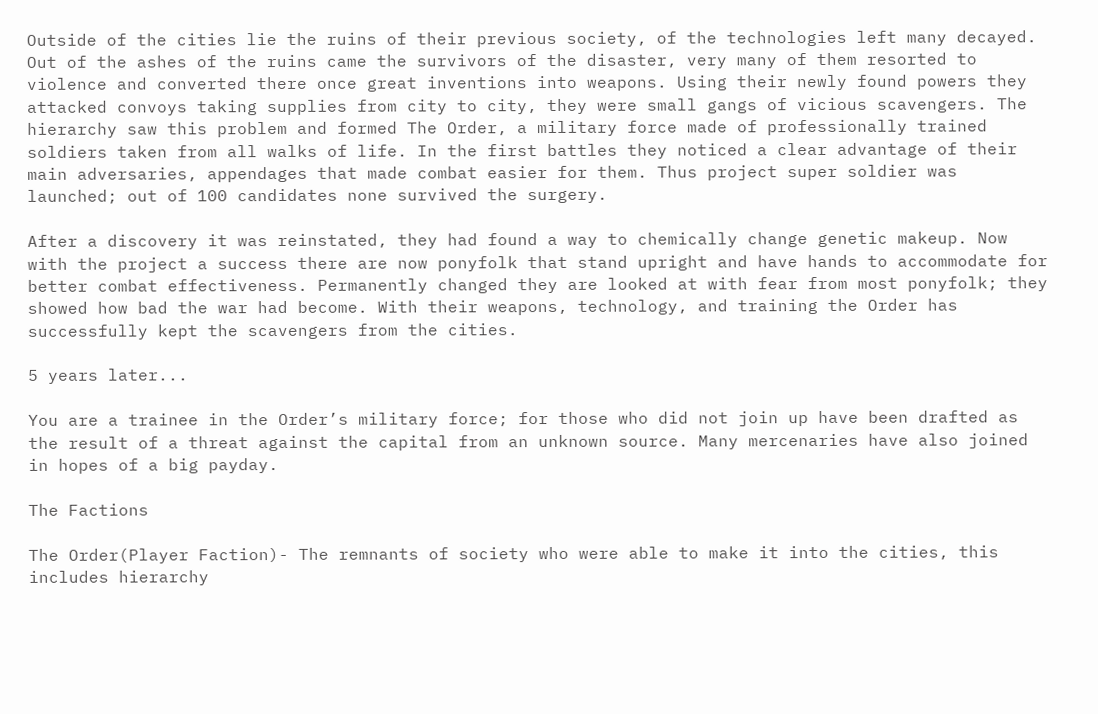Outside of the cities lie the ruins of their previous society, of the technologies left many decayed. Out of the ashes of the ruins came the survivors of the disaster, very many of them resorted to violence and converted there once great inventions into weapons. Using their newly found powers they attacked convoys taking supplies from city to city, they were small gangs of vicious scavengers. The hierarchy saw this problem and formed The Order, a military force made of professionally trained soldiers taken from all walks of life. In the first battles they noticed a clear advantage of their main adversaries, appendages that made combat easier for them. Thus project super soldier was launched; out of 100 candidates none survived the surgery.

After a discovery it was reinstated, they had found a way to chemically change genetic makeup. Now with the project a success there are now ponyfolk that stand upright and have hands to accommodate for better combat effectiveness. Permanently changed they are looked at with fear from most ponyfolk; they showed how bad the war had become. With their weapons, technology, and training the Order has successfully kept the scavengers from the cities.

5 years later...

You are a trainee in the Order’s military force; for those who did not join up have been drafted as the result of a threat against the capital from an unknown source. Many mercenaries have also joined in hopes of a big payday.

The Factions

The Order(Player Faction)- The remnants of society who were able to make it into the cities, this includes hierarchy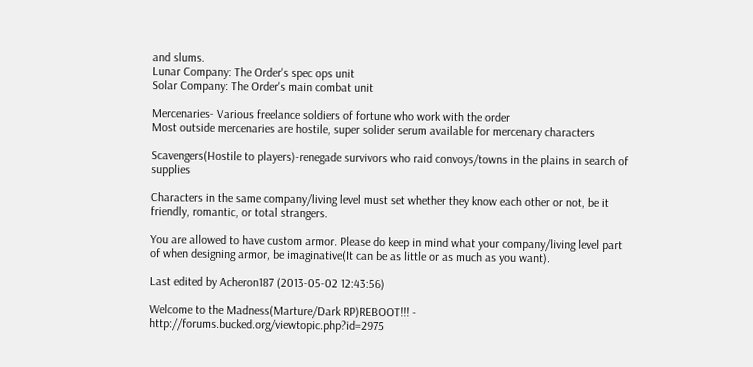and slums.
Lunar Company: The Order's spec ops unit
Solar Company: The Order's main combat unit

Mercenaries- Various freelance soldiers of fortune who work with the order
Most outside mercenaries are hostile, super solider serum available for mercenary characters

Scavengers(Hostile to players)-renegade survivors who raid convoys/towns in the plains in search of supplies

Characters in the same company/living level must set whether they know each other or not, be it friendly, romantic, or total strangers.

You are allowed to have custom armor. Please do keep in mind what your company/living level part of when designing armor, be imaginative(It can be as little or as much as you want).

Last edited by Acheron187 (2013-05-02 12:43:56)

Welcome to the Madness(Marture/Dark RP)REBOOT!!! - http://forums.bucked.org/viewtopic.php?id=2975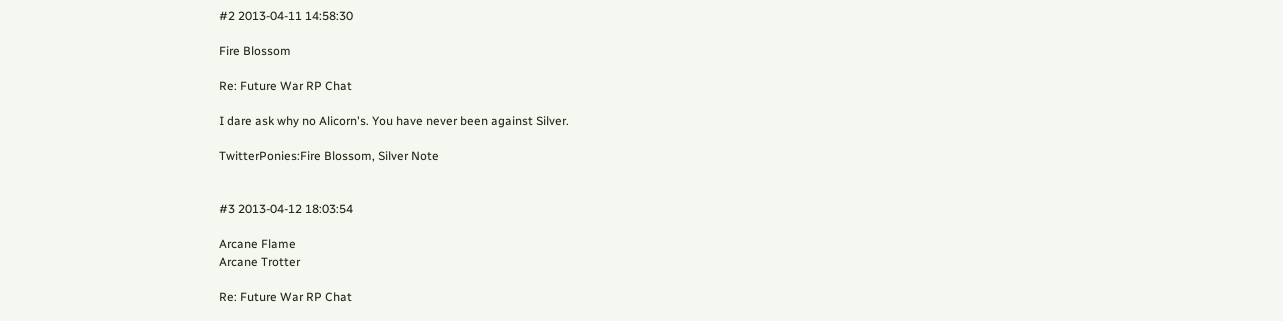#2 2013-04-11 14:58:30

Fire Blossom

Re: Future War RP Chat

I dare ask why no Alicorn's. You have never been against Silver.

TwitterPonies:Fire Blossom, Silver Note


#3 2013-04-12 18:03:54

Arcane Flame
Arcane Trotter

Re: Future War RP Chat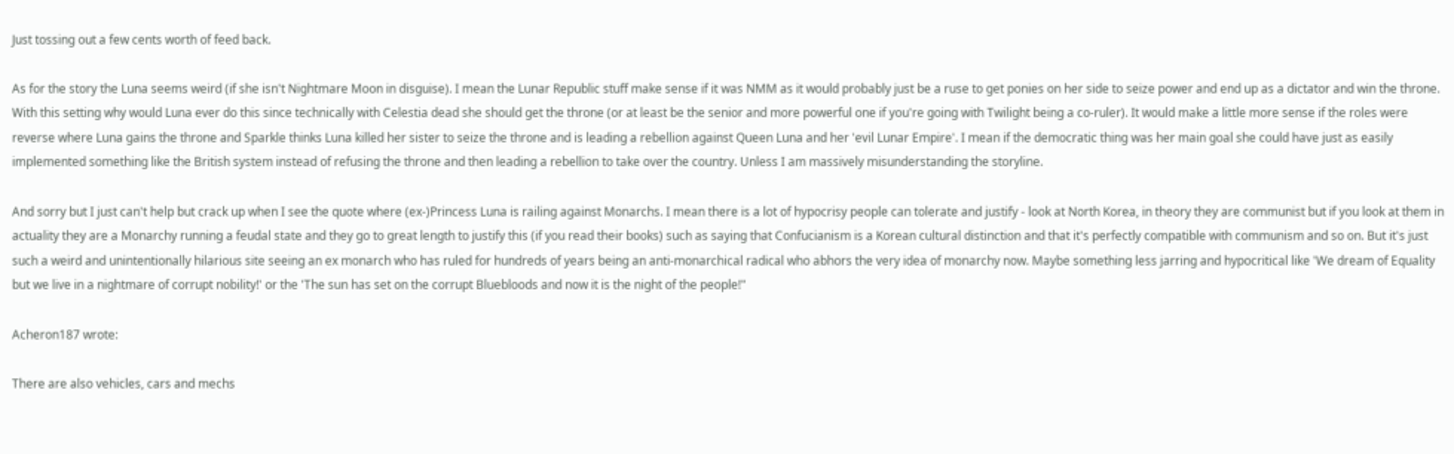Just tossing out a few cents worth of feed back.

As for the story the Luna seems weird (if she isn't Nightmare Moon in disguise). I mean the Lunar Republic stuff make sense if it was NMM as it would probably just be a ruse to get ponies on her side to seize power and end up as a dictator and win the throne. With this setting why would Luna ever do this since technically with Celestia dead she should get the throne (or at least be the senior and more powerful one if you're going with Twilight being a co-ruler). It would make a little more sense if the roles were reverse where Luna gains the throne and Sparkle thinks Luna killed her sister to seize the throne and is leading a rebellion against Queen Luna and her 'evil Lunar Empire'. I mean if the democratic thing was her main goal she could have just as easily implemented something like the British system instead of refusing the throne and then leading a rebellion to take over the country. Unless I am massively misunderstanding the storyline.

And sorry but I just can't help but crack up when I see the quote where (ex-)Princess Luna is railing against Monarchs. I mean there is a lot of hypocrisy people can tolerate and justify - look at North Korea, in theory they are communist but if you look at them in actuality they are a Monarchy running a feudal state and they go to great length to justify this (if you read their books) such as saying that Confucianism is a Korean cultural distinction and that it's perfectly compatible with communism and so on. But it's just such a weird and unintentionally hilarious site seeing an ex monarch who has ruled for hundreds of years being an anti-monarchical radical who abhors the very idea of monarchy now. Maybe something less jarring and hypocritical like 'We dream of Equality but we live in a nightmare of corrupt nobility!' or the 'The sun has set on the corrupt Bluebloods and now it is the night of the people!"

Acheron187 wrote:

There are also vehicles, cars and mechs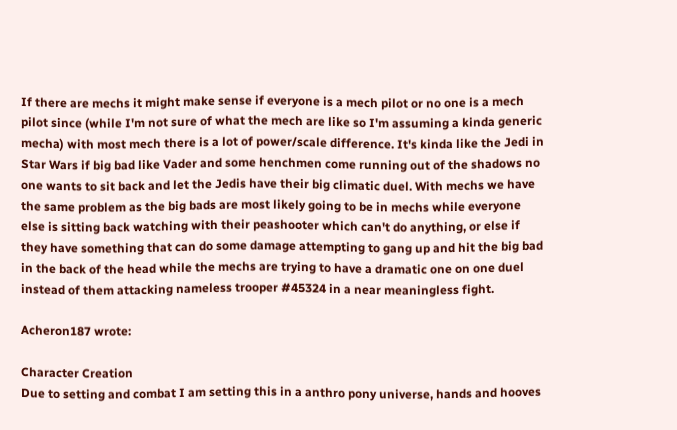If there are mechs it might make sense if everyone is a mech pilot or no one is a mech pilot since (while I'm not sure of what the mech are like so I'm assuming a kinda generic mecha) with most mech there is a lot of power/scale difference. It's kinda like the Jedi in Star Wars if big bad like Vader and some henchmen come running out of the shadows no one wants to sit back and let the Jedis have their big climatic duel. With mechs we have the same problem as the big bads are most likely going to be in mechs while everyone else is sitting back watching with their peashooter which can't do anything, or else if they have something that can do some damage attempting to gang up and hit the big bad in the back of the head while the mechs are trying to have a dramatic one on one duel instead of them attacking nameless trooper #45324 in a near meaningless fight.

Acheron187 wrote:

Character Creation
Due to setting and combat I am setting this in a anthro pony universe, hands and hooves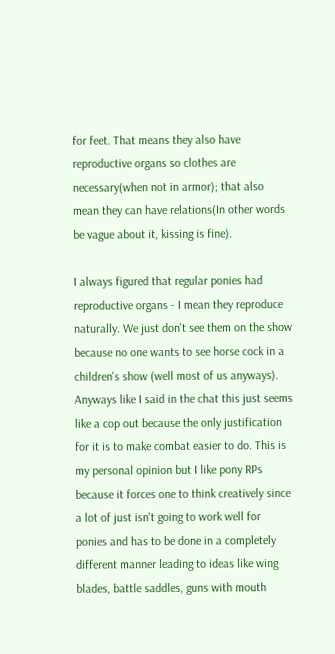for feet. That means they also have reproductive organs so clothes are necessary(when not in armor); that also mean they can have relations(In other words be vague about it, kissing is fine).

I always figured that regular ponies had reproductive organs - I mean they reproduce naturally. We just don't see them on the show because no one wants to see horse cock in a children's show (well most of us anyways). Anyways like I said in the chat this just seems like a cop out because the only justification for it is to make combat easier to do. This is my personal opinion but I like pony RPs because it forces one to think creatively since a lot of just isn't going to work well for ponies and has to be done in a completely different manner leading to ideas like wing blades, battle saddles, guns with mouth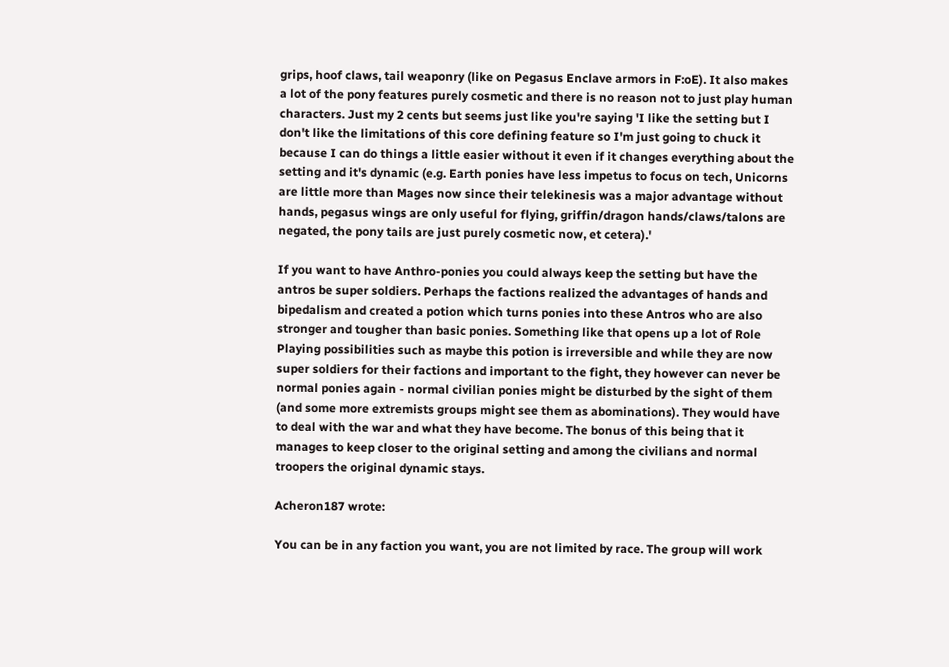grips, hoof claws, tail weaponry (like on Pegasus Enclave armors in F:oE). It also makes a lot of the pony features purely cosmetic and there is no reason not to just play human characters. Just my 2 cents but seems just like you're saying 'I like the setting but I don't like the limitations of this core defining feature so I'm just going to chuck it because I can do things a little easier without it even if it changes everything about the setting and it's dynamic (e.g. Earth ponies have less impetus to focus on tech, Unicorns are little more than Mages now since their telekinesis was a major advantage without hands, pegasus wings are only useful for flying, griffin/dragon hands/claws/talons are negated, the pony tails are just purely cosmetic now, et cetera).'

If you want to have Anthro-ponies you could always keep the setting but have the antros be super soldiers. Perhaps the factions realized the advantages of hands and bipedalism and created a potion which turns ponies into these Antros who are also stronger and tougher than basic ponies. Something like that opens up a lot of Role Playing possibilities such as maybe this potion is irreversible and while they are now super soldiers for their factions and important to the fight, they however can never be normal ponies again - normal civilian ponies might be disturbed by the sight of them (and some more extremists groups might see them as abominations). They would have to deal with the war and what they have become. The bonus of this being that it manages to keep closer to the original setting and among the civilians and normal troopers the original dynamic stays.

Acheron187 wrote:

You can be in any faction you want, you are not limited by race. The group will work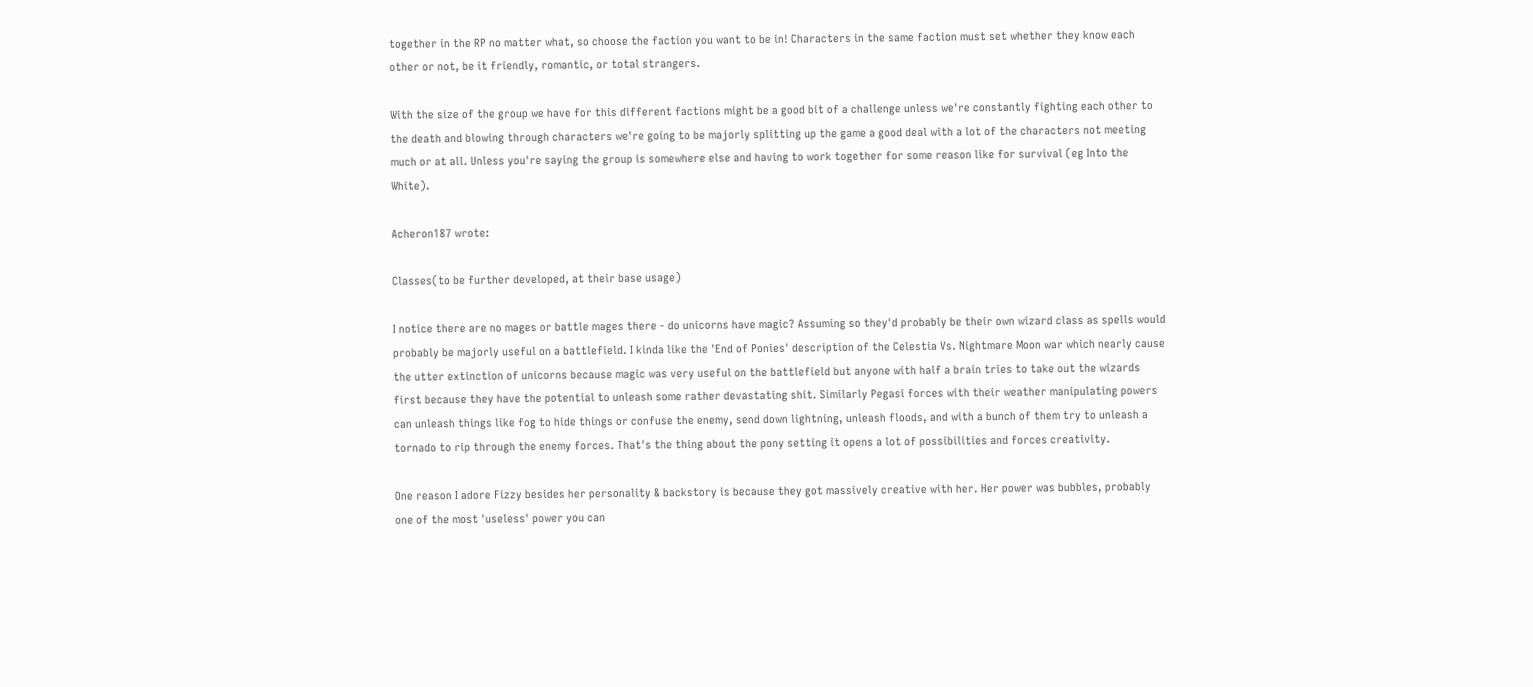together in the RP no matter what, so choose the faction you want to be in! Characters in the same faction must set whether they know each other or not, be it friendly, romantic, or total strangers.

With the size of the group we have for this different factions might be a good bit of a challenge unless we're constantly fighting each other to the death and blowing through characters we're going to be majorly splitting up the game a good deal with a lot of the characters not meeting much or at all. Unless you're saying the group is somewhere else and having to work together for some reason like for survival (eg Into the White).

Acheron187 wrote:

Classes(to be further developed, at their base usage)

I notice there are no mages or battle mages there - do unicorns have magic? Assuming so they'd probably be their own wizard class as spells would probably be majorly useful on a battlefield. I kinda like the 'End of Ponies' description of the Celestia Vs. Nightmare Moon war which nearly cause the utter extinction of unicorns because magic was very useful on the battlefield but anyone with half a brain tries to take out the wizards first because they have the potential to unleash some rather devastating shit. Similarly Pegasi forces with their weather manipulating powers can unleash things like fog to hide things or confuse the enemy, send down lightning, unleash floods, and with a bunch of them try to unleash a tornado to rip through the enemy forces. That's the thing about the pony setting it opens a lot of possibilities and forces creativity.

One reason I adore Fizzy besides her personality & backstory is because they got massively creative with her. Her power was bubbles, probably one of the most 'useless' power you can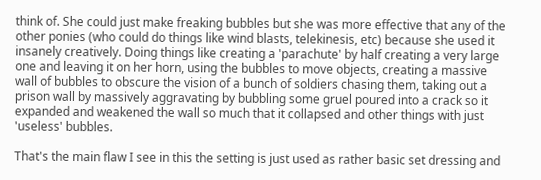think of. She could just make freaking bubbles but she was more effective that any of the other ponies (who could do things like wind blasts, telekinesis, etc) because she used it insanely creatively. Doing things like creating a 'parachute' by half creating a very large one and leaving it on her horn, using the bubbles to move objects, creating a massive wall of bubbles to obscure the vision of a bunch of soldiers chasing them, taking out a prison wall by massively aggravating by bubbling some gruel poured into a crack so it expanded and weakened the wall so much that it collapsed and other things with just 'useless' bubbles.

That's the main flaw I see in this the setting is just used as rather basic set dressing and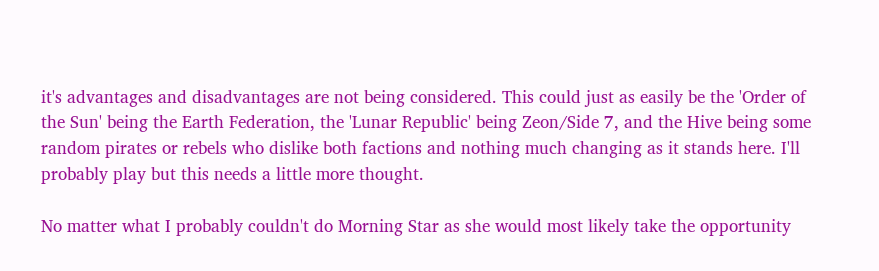it's advantages and disadvantages are not being considered. This could just as easily be the 'Order of the Sun' being the Earth Federation, the 'Lunar Republic' being Zeon/Side 7, and the Hive being some random pirates or rebels who dislike both factions and nothing much changing as it stands here. I'll probably play but this needs a little more thought.

No matter what I probably couldn't do Morning Star as she would most likely take the opportunity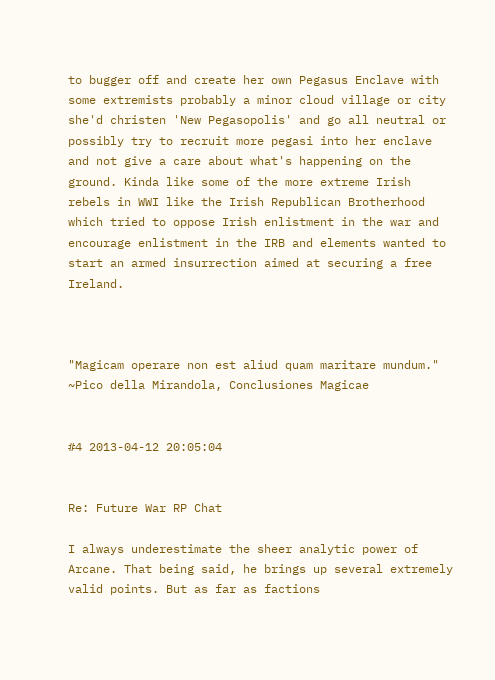to bugger off and create her own Pegasus Enclave with some extremists probably a minor cloud village or city she'd christen 'New Pegasopolis' and go all neutral or possibly try to recruit more pegasi into her enclave and not give a care about what's happening on the ground. Kinda like some of the more extreme Irish rebels in WWI like the Irish Republican Brotherhood which tried to oppose Irish enlistment in the war and encourage enlistment in the IRB and elements wanted to start an armed insurrection aimed at securing a free Ireland.



"Magicam operare non est aliud quam maritare mundum."  ~Pico della Mirandola, Conclusiones Magicae


#4 2013-04-12 20:05:04


Re: Future War RP Chat

I always underestimate the sheer analytic power of Arcane. That being said, he brings up several extremely valid points. But as far as factions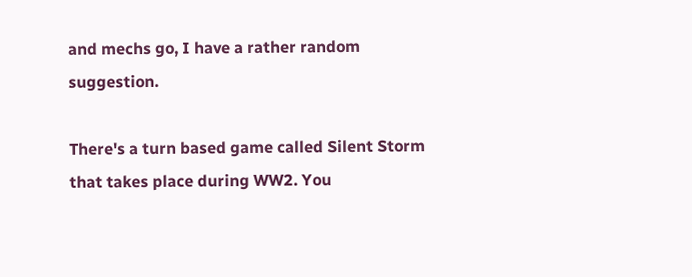and mechs go, I have a rather random suggestion.

There's a turn based game called Silent Storm that takes place during WW2. You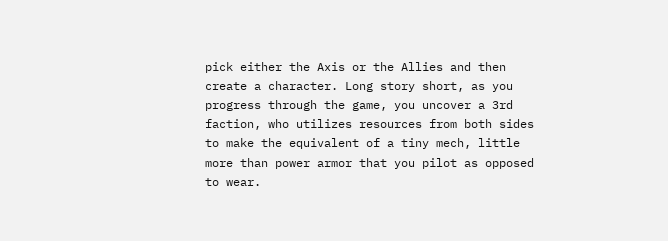pick either the Axis or the Allies and then create a character. Long story short, as you progress through the game, you uncover a 3rd faction, who utilizes resources from both sides to make the equivalent of a tiny mech, little more than power armor that you pilot as opposed to wear.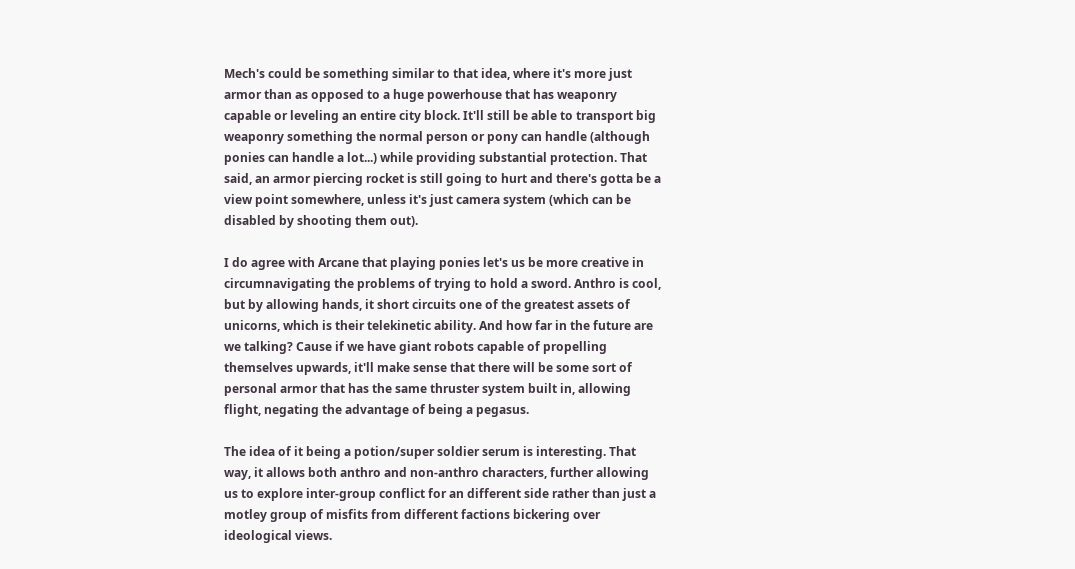Mech's could be something similar to that idea, where it's more just armor than as opposed to a huge powerhouse that has weaponry capable or leveling an entire city block. It'll still be able to transport big weaponry something the normal person or pony can handle (although ponies can handle a lot...) while providing substantial protection. That said, an armor piercing rocket is still going to hurt and there's gotta be a view point somewhere, unless it's just camera system (which can be disabled by shooting them out).

I do agree with Arcane that playing ponies let's us be more creative in circumnavigating the problems of trying to hold a sword. Anthro is cool, but by allowing hands, it short circuits one of the greatest assets of unicorns, which is their telekinetic ability. And how far in the future are we talking? Cause if we have giant robots capable of propelling themselves upwards, it'll make sense that there will be some sort of personal armor that has the same thruster system built in, allowing flight, negating the advantage of being a pegasus.

The idea of it being a potion/super soldier serum is interesting. That way, it allows both anthro and non-anthro characters, further allowing us to explore inter-group conflict for an different side rather than just a motley group of misfits from different factions bickering over ideological views.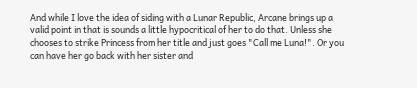And while I love the idea of siding with a Lunar Republic, Arcane brings up a valid point in that is sounds a little hypocritical of her to do that. Unless she chooses to strike Princess from her title and just goes "Call me Luna!". Or you can have her go back with her sister and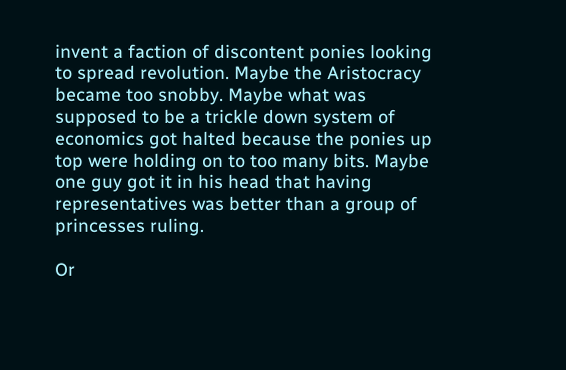invent a faction of discontent ponies looking to spread revolution. Maybe the Aristocracy became too snobby. Maybe what was supposed to be a trickle down system of economics got halted because the ponies up top were holding on to too many bits. Maybe one guy got it in his head that having representatives was better than a group of princesses ruling.

Or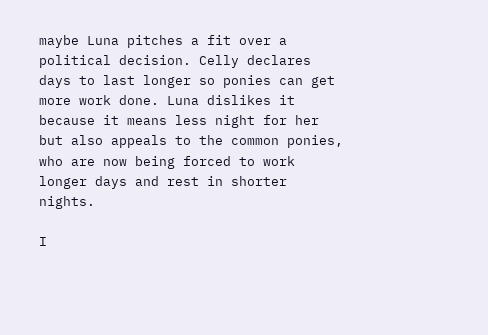maybe Luna pitches a fit over a political decision. Celly declares days to last longer so ponies can get more work done. Luna dislikes it because it means less night for her but also appeals to the common ponies, who are now being forced to work longer days and rest in shorter nights.

I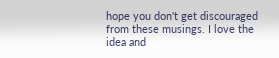hope you don't get discouraged from these musings. I love the idea and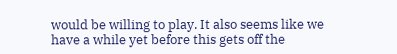would be willing to play. It also seems like we have a while yet before this gets off the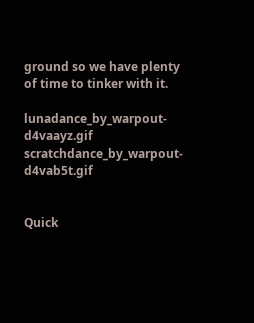ground so we have plenty of time to tinker with it.

lunadance_by_warpout-d4vaayz.gif scratchdance_by_warpout-d4vab5t.gif


Quick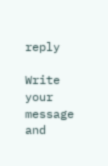reply

Write your message and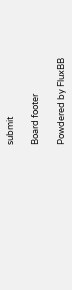submit

Board footer

Powdered by FluxBB